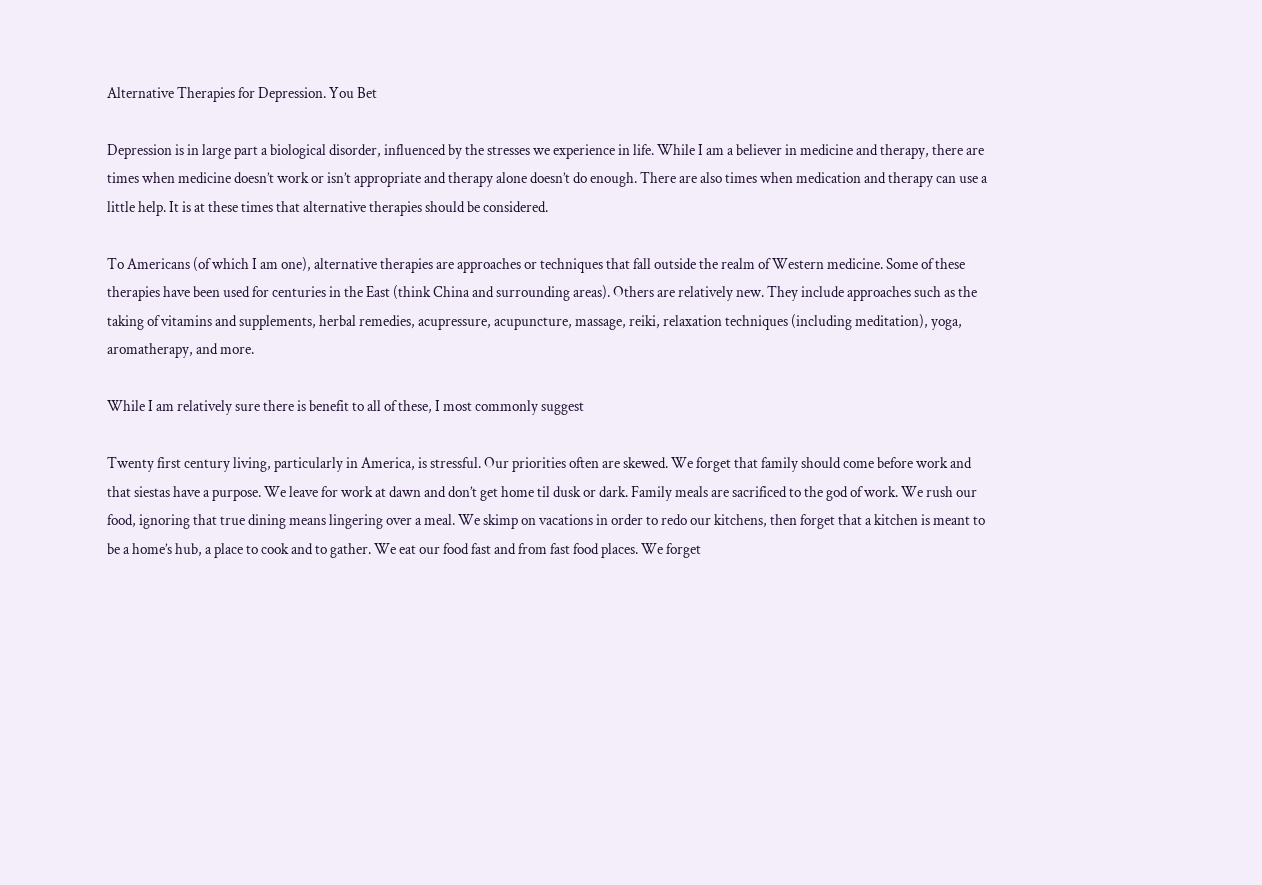Alternative Therapies for Depression. You Bet

Depression is in large part a biological disorder, influenced by the stresses we experience in life. While I am a believer in medicine and therapy, there are times when medicine doesn’t work or isn’t appropriate and therapy alone doesn’t do enough. There are also times when medication and therapy can use a little help. It is at these times that alternative therapies should be considered.

To Americans (of which I am one), alternative therapies are approaches or techniques that fall outside the realm of Western medicine. Some of these therapies have been used for centuries in the East (think China and surrounding areas). Others are relatively new. They include approaches such as the taking of vitamins and supplements, herbal remedies, acupressure, acupuncture, massage, reiki, relaxation techniques (including meditation), yoga, aromatherapy, and more.

While I am relatively sure there is benefit to all of these, I most commonly suggest

Twenty first century living, particularly in America, is stressful. Our priorities often are skewed. We forget that family should come before work and that siestas have a purpose. We leave for work at dawn and don’t get home til dusk or dark. Family meals are sacrificed to the god of work. We rush our food, ignoring that true dining means lingering over a meal. We skimp on vacations in order to redo our kitchens, then forget that a kitchen is meant to be a home’s hub, a place to cook and to gather. We eat our food fast and from fast food places. We forget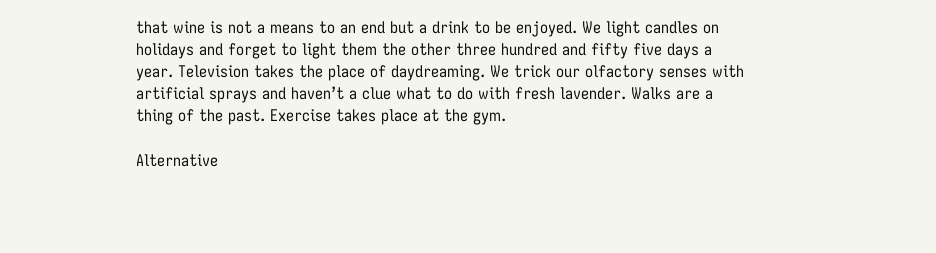that wine is not a means to an end but a drink to be enjoyed. We light candles on holidays and forget to light them the other three hundred and fifty five days a year. Television takes the place of daydreaming. We trick our olfactory senses with artificial sprays and haven’t a clue what to do with fresh lavender. Walks are a thing of the past. Exercise takes place at the gym.

Alternative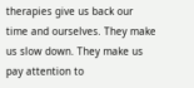therapies give us back our time and ourselves. They make us slow down. They make us pay attention to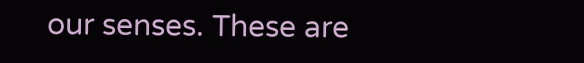our senses. These are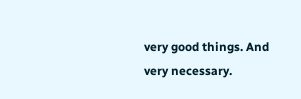very good things. And very necessary.